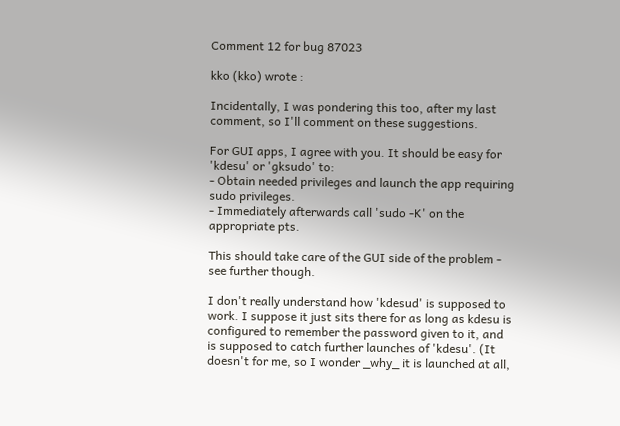Comment 12 for bug 87023

kko (kko) wrote :

Incidentally, I was pondering this too, after my last comment, so I'll comment on these suggestions.

For GUI apps, I agree with you. It should be easy for 'kdesu' or 'gksudo' to:
- Obtain needed privileges and launch the app requiring sudo privileges.
- Immediately afterwards call 'sudo -K' on the appropriate pts.

This should take care of the GUI side of the problem - see further though.

I don't really understand how 'kdesud' is supposed to work. I suppose it just sits there for as long as kdesu is configured to remember the password given to it, and is supposed to catch further launches of 'kdesu'. (It doesn't for me, so I wonder _why_ it is launched at all,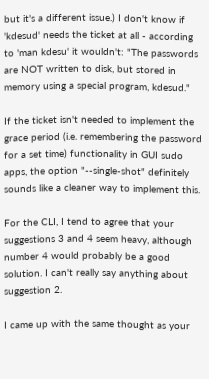but it's a different issue.) I don't know if 'kdesud' needs the ticket at all - according to 'man kdesu' it wouldn't: "The passwords are NOT written to disk, but stored in memory using a special program, kdesud."

If the ticket isn't needed to implement the grace period (i.e. remembering the password for a set time) functionality in GUI sudo apps, the option "--single-shot" definitely sounds like a cleaner way to implement this.

For the CLI, I tend to agree that your suggestions 3 and 4 seem heavy, although number 4 would probably be a good solution. I can't really say anything about suggestion 2.

I came up with the same thought as your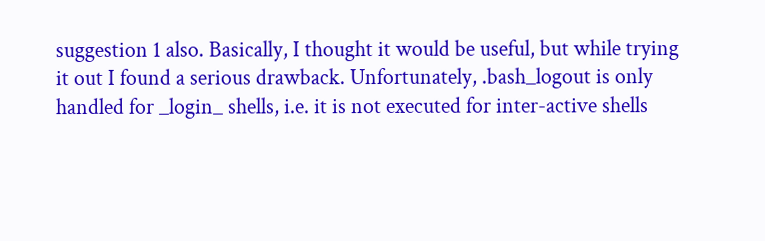suggestion 1 also. Basically, I thought it would be useful, but while trying it out I found a serious drawback. Unfortunately, .bash_logout is only handled for _login_ shells, i.e. it is not executed for inter-active shells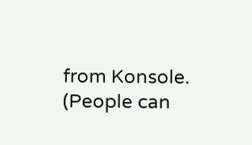from Konsole. (People can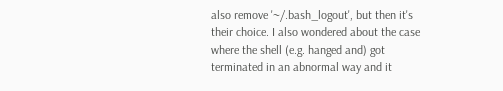also remove '~/.bash_logout', but then it's their choice. I also wondered about the case where the shell (e.g. hanged and) got terminated in an abnormal way and it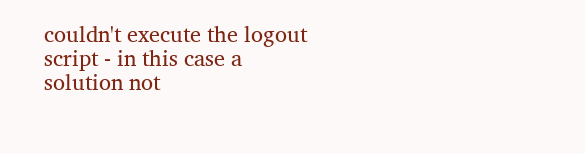couldn't execute the logout script - in this case a solution not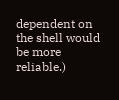dependent on the shell would be more reliable.)